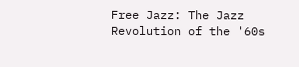Free Jazz: The Jazz Revolution of the '60s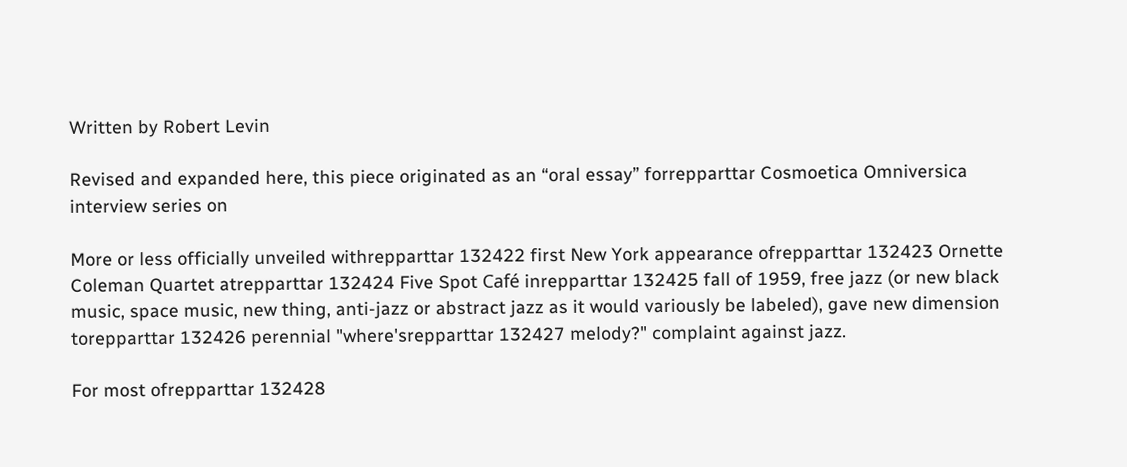Written by Robert Levin

Revised and expanded here, this piece originated as an “oral essay” forrepparttar Cosmoetica Omniversica interview series on

More or less officially unveiled withrepparttar 132422 first New York appearance ofrepparttar 132423 Ornette Coleman Quartet atrepparttar 132424 Five Spot Café inrepparttar 132425 fall of 1959, free jazz (or new black music, space music, new thing, anti-jazz or abstract jazz as it would variously be labeled), gave new dimension torepparttar 132426 perennial "where'srepparttar 132427 melody?" complaint against jazz.

For most ofrepparttar 132428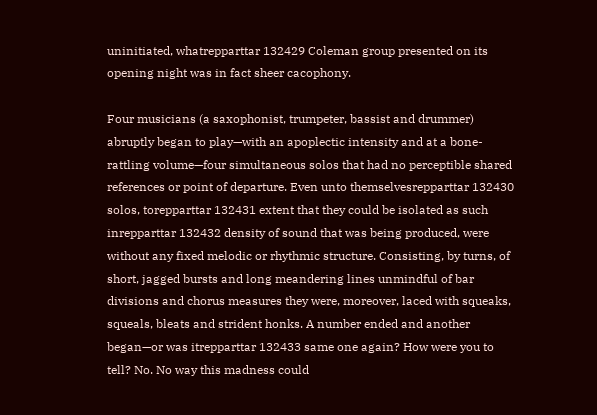uninitiated, whatrepparttar 132429 Coleman group presented on its opening night was in fact sheer cacophony.

Four musicians (a saxophonist, trumpeter, bassist and drummer) abruptly began to play—with an apoplectic intensity and at a bone-rattling volume—four simultaneous solos that had no perceptible shared references or point of departure. Even unto themselvesrepparttar 132430 solos, torepparttar 132431 extent that they could be isolated as such inrepparttar 132432 density of sound that was being produced, were without any fixed melodic or rhythmic structure. Consisting, by turns, of short, jagged bursts and long meandering lines unmindful of bar divisions and chorus measures they were, moreover, laced with squeaks, squeals, bleats and strident honks. A number ended and another began—or was itrepparttar 132433 same one again? How were you to tell? No. No way this madness could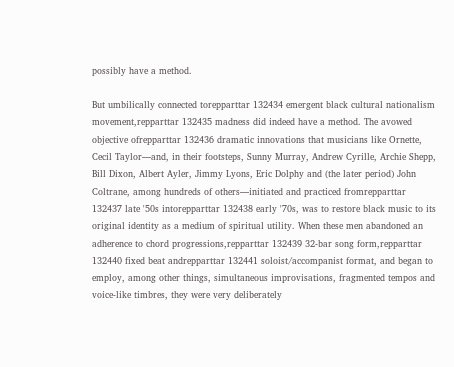possibly have a method.

But umbilically connected torepparttar 132434 emergent black cultural nationalism movement,repparttar 132435 madness did indeed have a method. The avowed objective ofrepparttar 132436 dramatic innovations that musicians like Ornette, Cecil Taylor—and, in their footsteps, Sunny Murray, Andrew Cyrille, Archie Shepp, Bill Dixon, Albert Ayler, Jimmy Lyons, Eric Dolphy and (the later period) John Coltrane, among hundreds of others—initiated and practiced fromrepparttar 132437 late '50s intorepparttar 132438 early '70s, was to restore black music to its original identity as a medium of spiritual utility. When these men abandoned an adherence to chord progressions,repparttar 132439 32-bar song form,repparttar 132440 fixed beat andrepparttar 132441 soloist/accompanist format, and began to employ, among other things, simultaneous improvisations, fragmented tempos and voice-like timbres, they were very deliberately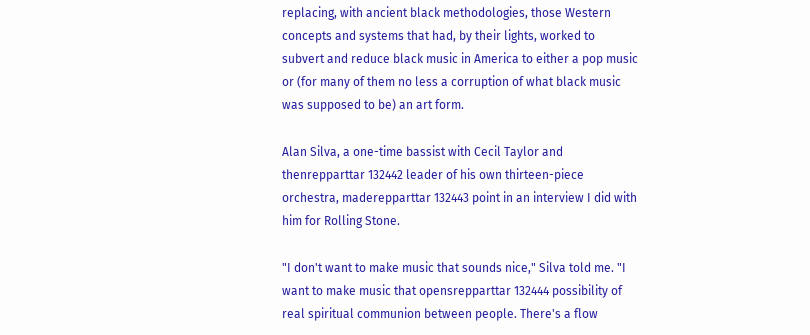replacing, with ancient black methodologies, those Western concepts and systems that had, by their lights, worked to subvert and reduce black music in America to either a pop music or (for many of them no less a corruption of what black music was supposed to be) an art form.

Alan Silva, a one-time bassist with Cecil Taylor and thenrepparttar 132442 leader of his own thirteen-piece orchestra, maderepparttar 132443 point in an interview I did with him for Rolling Stone.

"I don't want to make music that sounds nice," Silva told me. "I want to make music that opensrepparttar 132444 possibility of real spiritual communion between people. There's a flow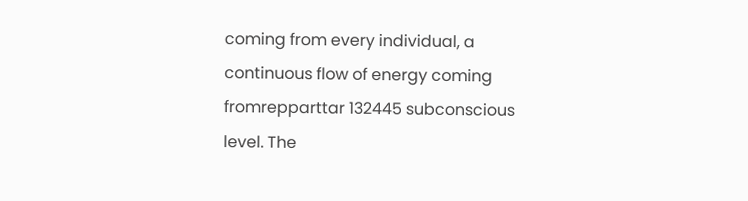coming from every individual, a continuous flow of energy coming fromrepparttar 132445 subconscious level. The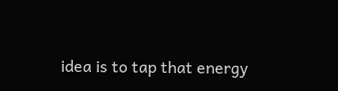idea is to tap that energy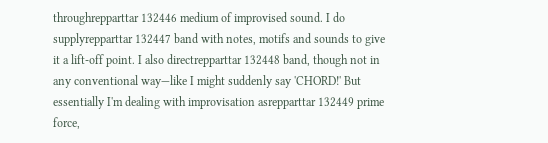throughrepparttar 132446 medium of improvised sound. I do supplyrepparttar 132447 band with notes, motifs and sounds to give it a lift-off point. I also directrepparttar 132448 band, though not in any conventional way—like I might suddenly say 'CHORD!' But essentially I'm dealing with improvisation asrepparttar 132449 prime force,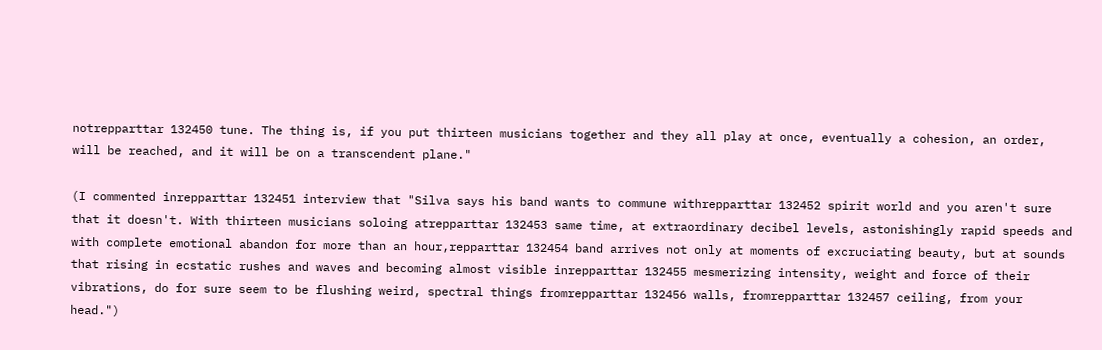notrepparttar 132450 tune. The thing is, if you put thirteen musicians together and they all play at once, eventually a cohesion, an order, will be reached, and it will be on a transcendent plane."

(I commented inrepparttar 132451 interview that "Silva says his band wants to commune withrepparttar 132452 spirit world and you aren't sure that it doesn't. With thirteen musicians soloing atrepparttar 132453 same time, at extraordinary decibel levels, astonishingly rapid speeds and with complete emotional abandon for more than an hour,repparttar 132454 band arrives not only at moments of excruciating beauty, but at sounds that rising in ecstatic rushes and waves and becoming almost visible inrepparttar 132455 mesmerizing intensity, weight and force of their vibrations, do for sure seem to be flushing weird, spectral things fromrepparttar 132456 walls, fromrepparttar 132457 ceiling, from your head.")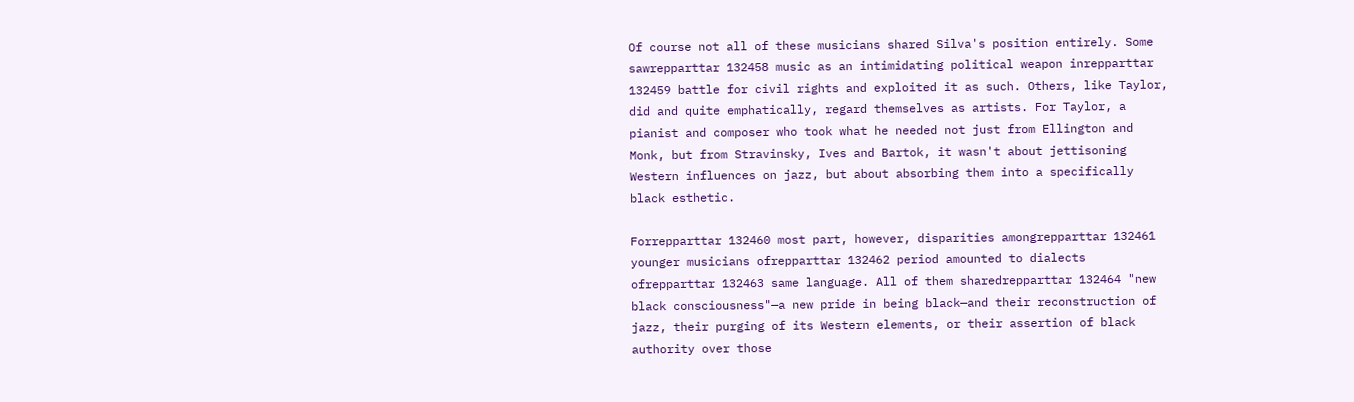Of course not all of these musicians shared Silva's position entirely. Some sawrepparttar 132458 music as an intimidating political weapon inrepparttar 132459 battle for civil rights and exploited it as such. Others, like Taylor, did and quite emphatically, regard themselves as artists. For Taylor, a pianist and composer who took what he needed not just from Ellington and Monk, but from Stravinsky, Ives and Bartok, it wasn't about jettisoning Western influences on jazz, but about absorbing them into a specifically black esthetic.

Forrepparttar 132460 most part, however, disparities amongrepparttar 132461 younger musicians ofrepparttar 132462 period amounted to dialects ofrepparttar 132463 same language. All of them sharedrepparttar 132464 "new black consciousness"—a new pride in being black—and their reconstruction of jazz, their purging of its Western elements, or their assertion of black authority over those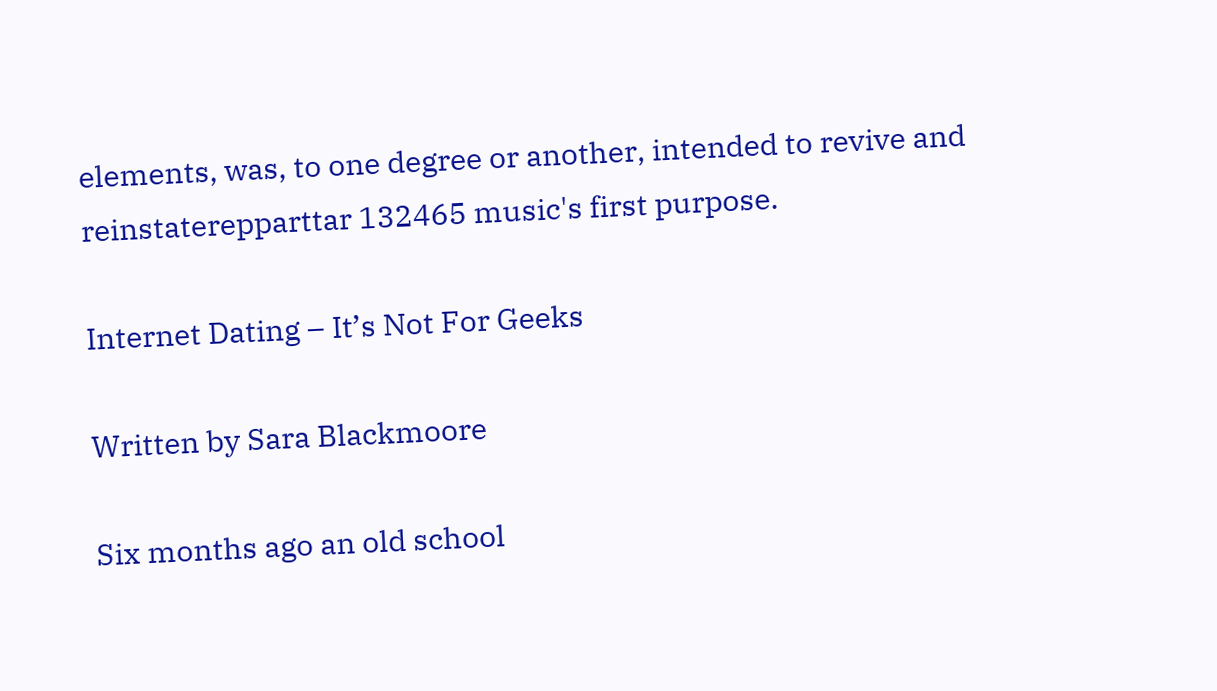elements, was, to one degree or another, intended to revive and reinstaterepparttar 132465 music's first purpose.

Internet Dating – It’s Not For Geeks

Written by Sara Blackmoore

Six months ago an old school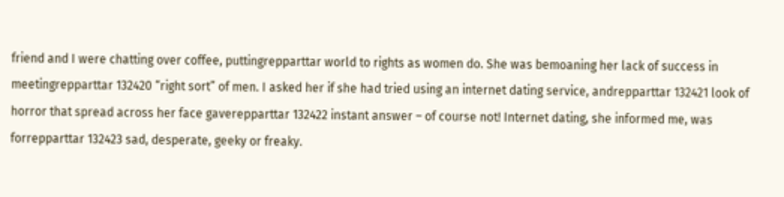friend and I were chatting over coffee, puttingrepparttar world to rights as women do. She was bemoaning her lack of success in meetingrepparttar 132420 “right sort” of men. I asked her if she had tried using an internet dating service, andrepparttar 132421 look of horror that spread across her face gaverepparttar 132422 instant answer – of course not! Internet dating, she informed me, was forrepparttar 132423 sad, desperate, geeky or freaky.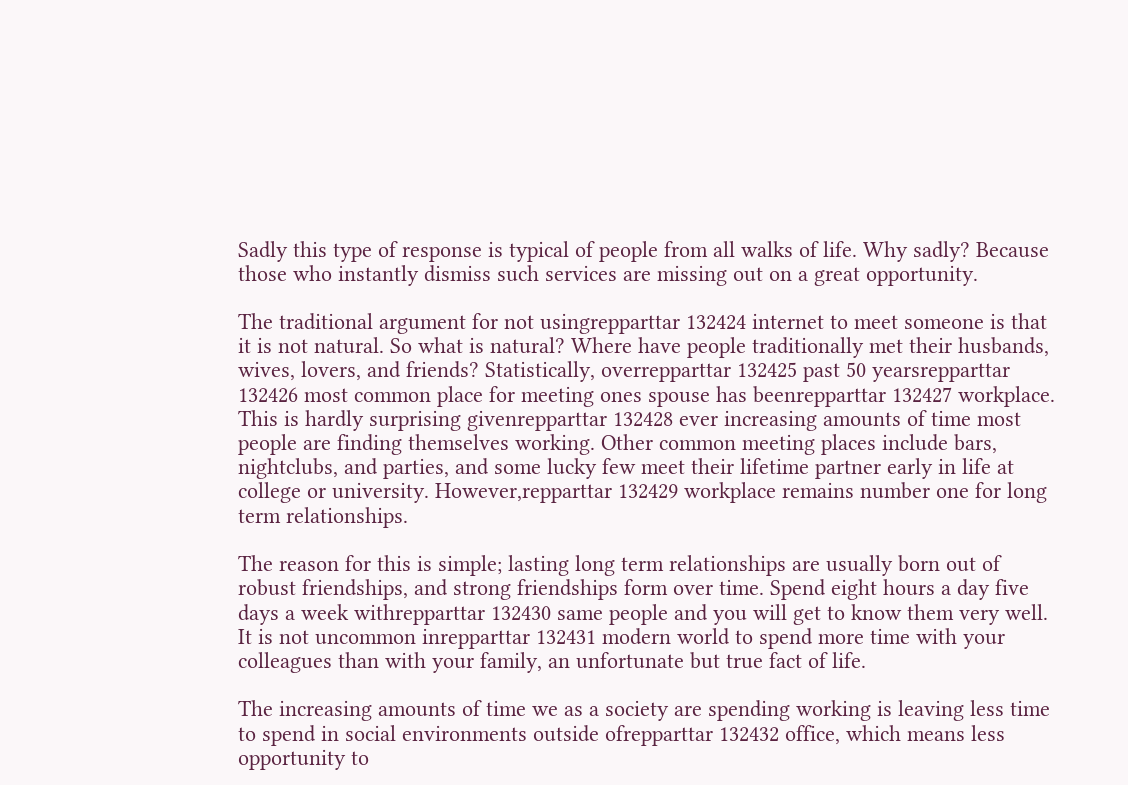Sadly this type of response is typical of people from all walks of life. Why sadly? Because those who instantly dismiss such services are missing out on a great opportunity.

The traditional argument for not usingrepparttar 132424 internet to meet someone is that it is not natural. So what is natural? Where have people traditionally met their husbands, wives, lovers, and friends? Statistically, overrepparttar 132425 past 50 yearsrepparttar 132426 most common place for meeting ones spouse has beenrepparttar 132427 workplace. This is hardly surprising givenrepparttar 132428 ever increasing amounts of time most people are finding themselves working. Other common meeting places include bars, nightclubs, and parties, and some lucky few meet their lifetime partner early in life at college or university. However,repparttar 132429 workplace remains number one for long term relationships.

The reason for this is simple; lasting long term relationships are usually born out of robust friendships, and strong friendships form over time. Spend eight hours a day five days a week withrepparttar 132430 same people and you will get to know them very well. It is not uncommon inrepparttar 132431 modern world to spend more time with your colleagues than with your family, an unfortunate but true fact of life.

The increasing amounts of time we as a society are spending working is leaving less time to spend in social environments outside ofrepparttar 132432 office, which means less opportunity to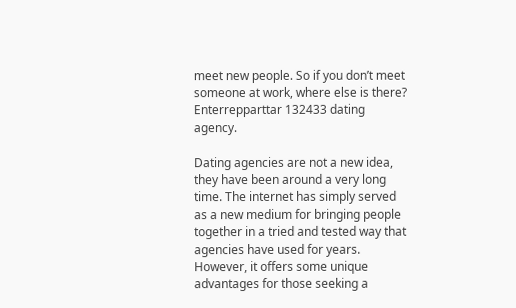meet new people. So if you don’t meet someone at work, where else is there? Enterrepparttar 132433 dating agency.

Dating agencies are not a new idea, they have been around a very long time. The internet has simply served as a new medium for bringing people together in a tried and tested way that agencies have used for years. However, it offers some unique advantages for those seeking a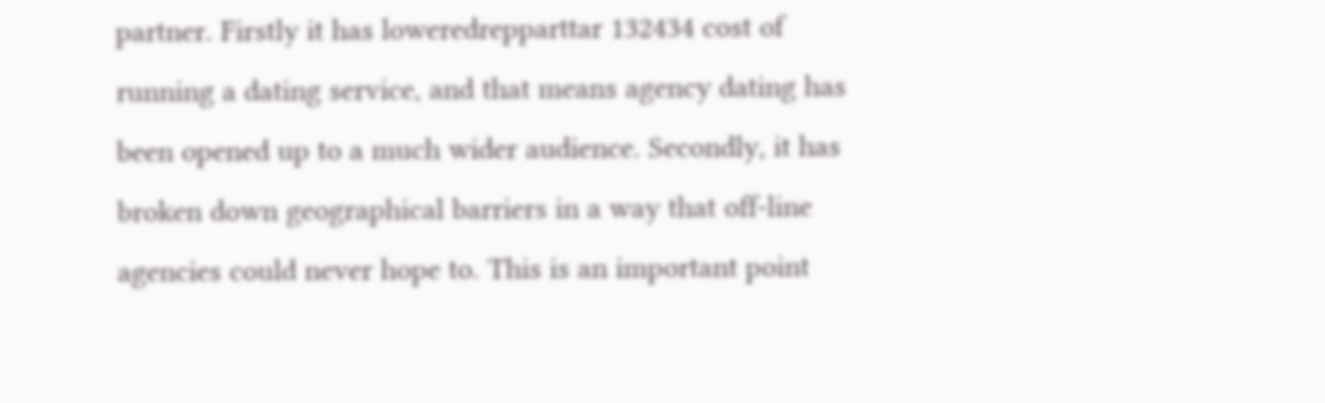partner. Firstly it has loweredrepparttar 132434 cost of running a dating service, and that means agency dating has been opened up to a much wider audience. Secondly, it has broken down geographical barriers in a way that off-line agencies could never hope to. This is an important point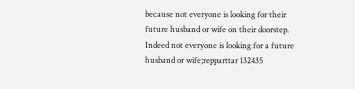because not everyone is looking for their future husband or wife on their doorstep. Indeed not everyone is looking for a future husband or wife;repparttar 132435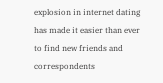explosion in internet dating has made it easier than ever to find new friends and correspondents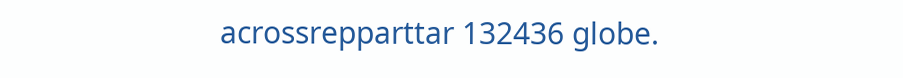acrossrepparttar 132436 globe.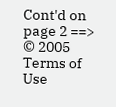Cont'd on page 2 ==> © 2005
Terms of Use